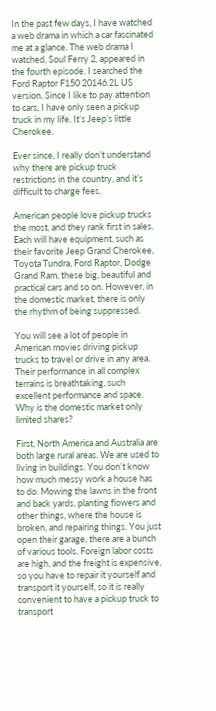In the past few days, I have watched a web drama in which a car fascinated me at a glance. The web drama I watched, Soul Ferry 2, appeared in the fourth episode. I searched the Ford Raptor F150 20146.2L US version. Since I like to pay attention to cars, I have only seen a pickup truck in my life. It’s Jeep’s little Cherokee.

Ever since, I really don’t understand why there are pickup truck restrictions in the country, and it’s difficult to charge fees.

American people love pickup trucks the most, and they rank first in sales. Each will have equipment, such as their favorite Jeep Grand Cherokee, Toyota Tundra, Ford Raptor, Dodge Grand Ram, these big, beautiful and practical cars and so on. However, in the domestic market, there is only the rhythm of being suppressed.

You will see a lot of people in American movies driving pickup trucks to travel or drive in any area. Their performance in all complex terrains is breathtaking, such excellent performance and space. Why is the domestic market only limited shares?

First, North America and Australia are both large rural areas. We are used to living in buildings. You don’t know how much messy work a house has to do. Mowing the lawns in the front and back yards, planting flowers and other things, where the house is broken, and repairing things. You just open their garage, there are a bunch of various tools. Foreign labor costs are high, and the freight is expensive, so you have to repair it yourself and transport it yourself, so it is really convenient to have a pickup truck to transport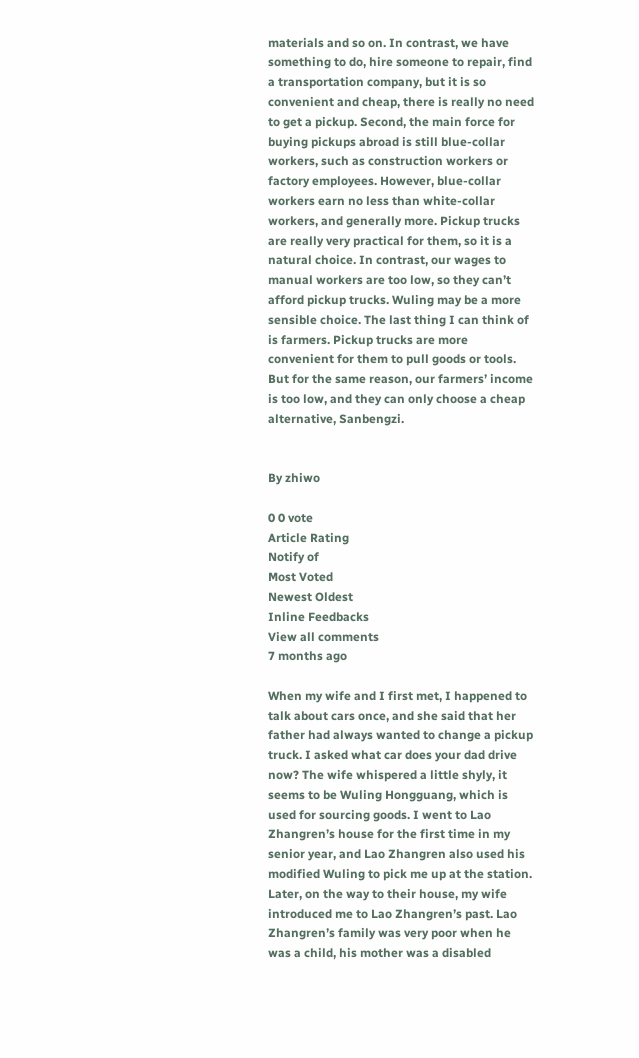materials and so on. In contrast, we have something to do, hire someone to repair, find a transportation company, but it is so convenient and cheap, there is really no need to get a pickup. Second, the main force for buying pickups abroad is still blue-collar workers, such as construction workers or factory employees. However, blue-collar workers earn no less than white-collar workers, and generally more. Pickup trucks are really very practical for them, so it is a natural choice. In contrast, our wages to manual workers are too low, so they can’t afford pickup trucks. Wuling may be a more sensible choice. The last thing I can think of is farmers. Pickup trucks are more convenient for them to pull goods or tools. But for the same reason, our farmers’ income is too low, and they can only choose a cheap alternative, Sanbengzi.


By zhiwo

0 0 vote
Article Rating
Notify of
Most Voted
Newest Oldest
Inline Feedbacks
View all comments
7 months ago

When my wife and I first met, I happened to talk about cars once, and she said that her father had always wanted to change a pickup truck. I asked what car does your dad drive now? The wife whispered a little shyly, it seems to be Wuling Hongguang, which is used for sourcing goods. I went to Lao Zhangren’s house for the first time in my senior year, and Lao Zhangren also used his modified Wuling to pick me up at the station. Later, on the way to their house, my wife introduced me to Lao Zhangren’s past. Lao Zhangren’s family was very poor when he was a child, his mother was a disabled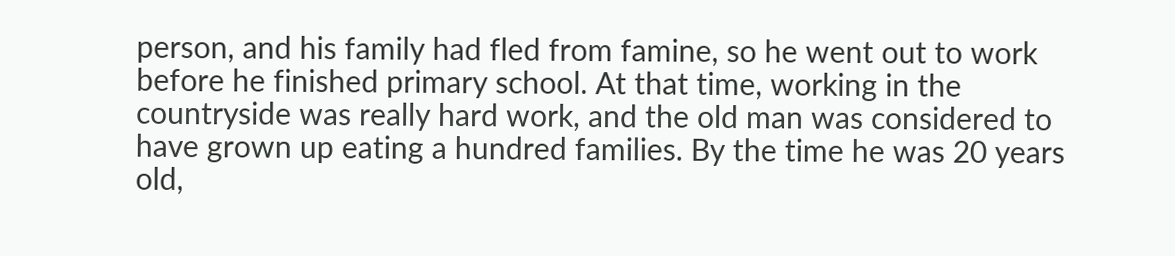person, and his family had fled from famine, so he went out to work before he finished primary school. At that time, working in the countryside was really hard work, and the old man was considered to have grown up eating a hundred families. By the time he was 20 years old,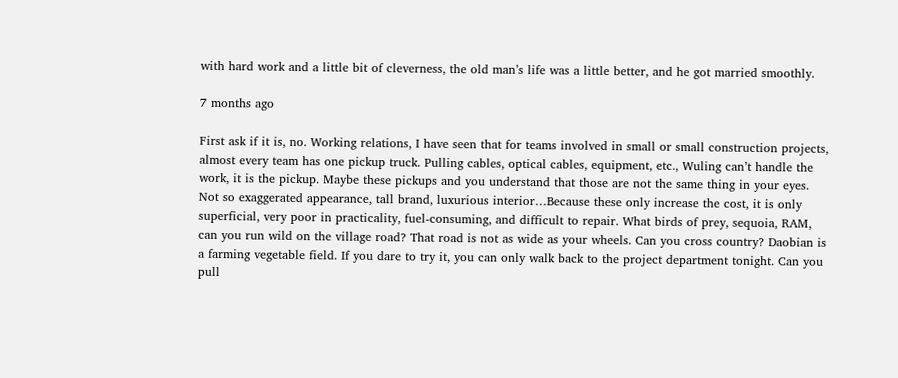with hard work and a little bit of cleverness, the old man’s life was a little better, and he got married smoothly.

7 months ago

First ask if it is, no. Working relations, I have seen that for teams involved in small or small construction projects, almost every team has one pickup truck. Pulling cables, optical cables, equipment, etc., Wuling can’t handle the work, it is the pickup. Maybe these pickups and you understand that those are not the same thing in your eyes. Not so exaggerated appearance, tall brand, luxurious interior…Because these only increase the cost, it is only superficial, very poor in practicality, fuel-consuming, and difficult to repair. What birds of prey, sequoia, RAM, can you run wild on the village road? That road is not as wide as your wheels. Can you cross country? Daobian is a farming vegetable field. If you dare to try it, you can only walk back to the project department tonight. Can you pull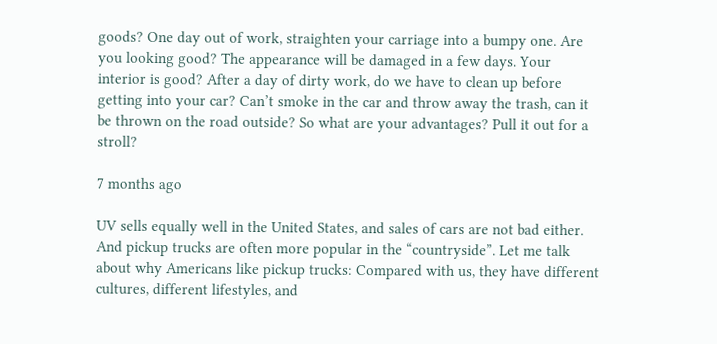goods? One day out of work, straighten your carriage into a bumpy one. Are you looking good? The appearance will be damaged in a few days. Your interior is good? After a day of dirty work, do we have to clean up before getting into your car? Can’t smoke in the car and throw away the trash, can it be thrown on the road outside? So what are your advantages? Pull it out for a stroll?

7 months ago

UV sells equally well in the United States, and sales of cars are not bad either. And pickup trucks are often more popular in the “countryside”. Let me talk about why Americans like pickup trucks: Compared with us, they have different cultures, different lifestyles, and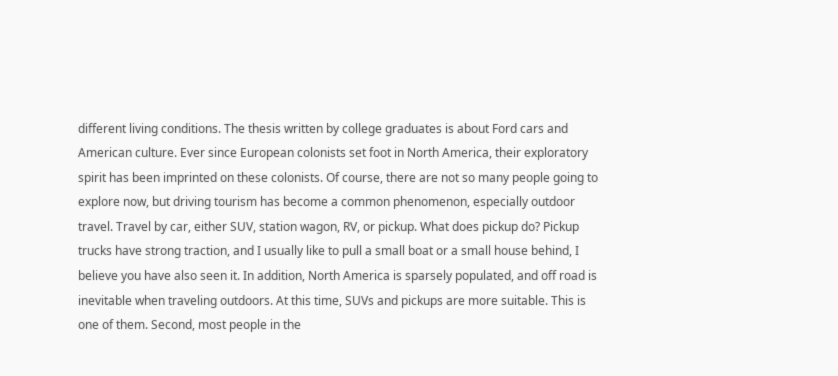different living conditions. The thesis written by college graduates is about Ford cars and American culture. Ever since European colonists set foot in North America, their exploratory spirit has been imprinted on these colonists. Of course, there are not so many people going to explore now, but driving tourism has become a common phenomenon, especially outdoor travel. Travel by car, either SUV, station wagon, RV, or pickup. What does pickup do? Pickup trucks have strong traction, and I usually like to pull a small boat or a small house behind, I believe you have also seen it. In addition, North America is sparsely populated, and off road is inevitable when traveling outdoors. At this time, SUVs and pickups are more suitable. This is one of them. Second, most people in the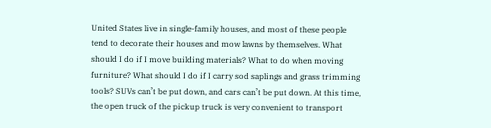United States live in single-family houses, and most of these people tend to decorate their houses and mow lawns by themselves. What should I do if I move building materials? What to do when moving furniture? What should I do if I carry sod saplings and grass trimming tools? SUVs can’t be put down, and cars can’t be put down. At this time, the open truck of the pickup truck is very convenient to transport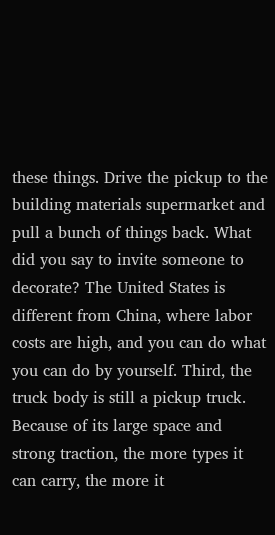these things. Drive the pickup to the building materials supermarket and pull a bunch of things back. What did you say to invite someone to decorate? The United States is different from China, where labor costs are high, and you can do what you can do by yourself. Third, the truck body is still a pickup truck. Because of its large space and strong traction, the more types it can carry, the more it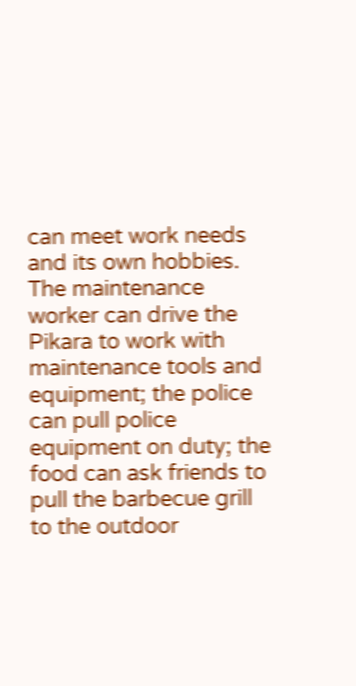can meet work needs and its own hobbies. The maintenance worker can drive the Pikara to work with maintenance tools and equipment; the police can pull police equipment on duty; the food can ask friends to pull the barbecue grill to the outdoor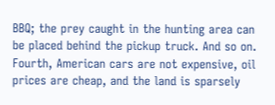BBQ; the prey caught in the hunting area can be placed behind the pickup truck. And so on. Fourth, American cars are not expensive, oil prices are cheap, and the land is sparsely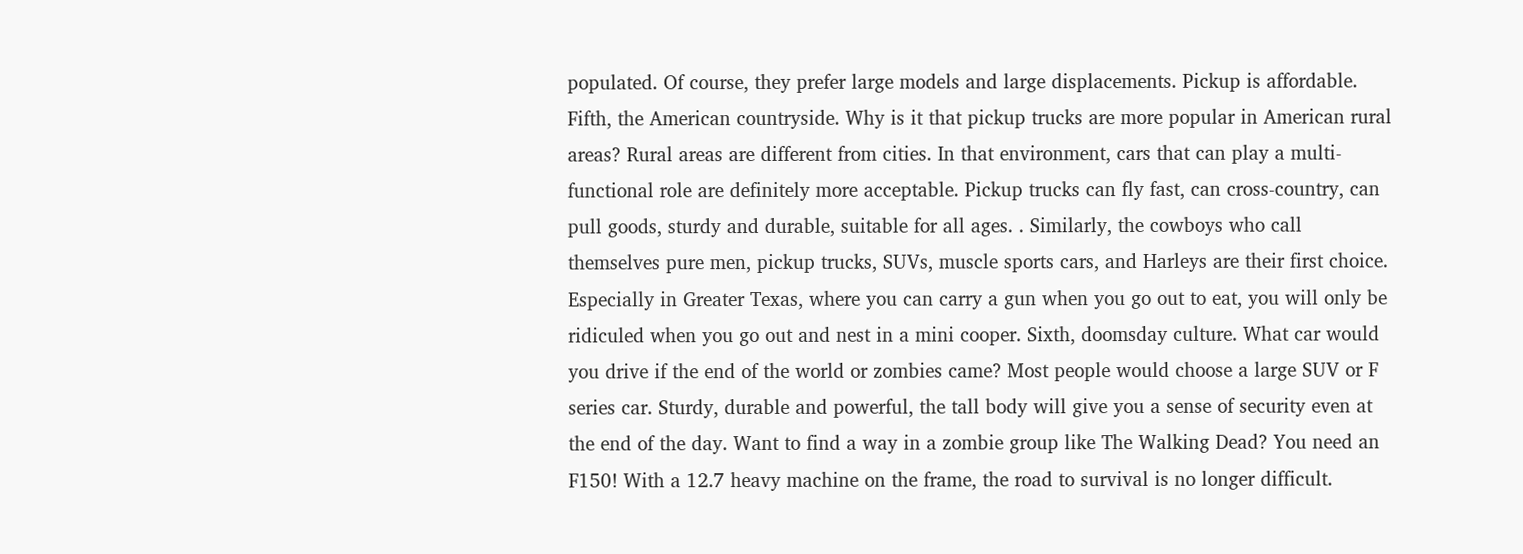populated. Of course, they prefer large models and large displacements. Pickup is affordable. Fifth, the American countryside. Why is it that pickup trucks are more popular in American rural areas? Rural areas are different from cities. In that environment, cars that can play a multi-functional role are definitely more acceptable. Pickup trucks can fly fast, can cross-country, can pull goods, sturdy and durable, suitable for all ages. . Similarly, the cowboys who call themselves pure men, pickup trucks, SUVs, muscle sports cars, and Harleys are their first choice. Especially in Greater Texas, where you can carry a gun when you go out to eat, you will only be ridiculed when you go out and nest in a mini cooper. Sixth, doomsday culture. What car would you drive if the end of the world or zombies came? Most people would choose a large SUV or F series car. Sturdy, durable and powerful, the tall body will give you a sense of security even at the end of the day. Want to find a way in a zombie group like The Walking Dead? You need an F150! With a 12.7 heavy machine on the frame, the road to survival is no longer difficult.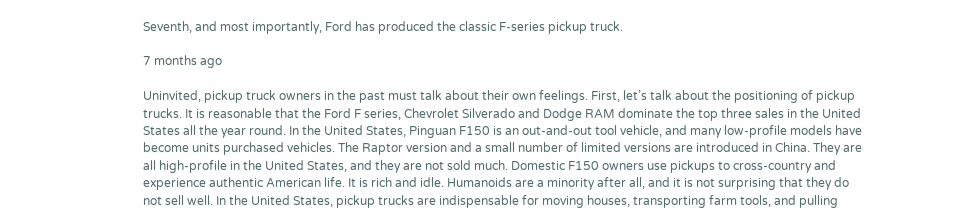Seventh, and most importantly, Ford has produced the classic F-series pickup truck.

7 months ago

Uninvited, pickup truck owners in the past must talk about their own feelings. First, let’s talk about the positioning of pickup trucks. It is reasonable that the Ford F series, Chevrolet Silverado and Dodge RAM dominate the top three sales in the United States all the year round. In the United States, Pinguan F150 is an out-and-out tool vehicle, and many low-profile models have become units purchased vehicles. The Raptor version and a small number of limited versions are introduced in China. They are all high-profile in the United States, and they are not sold much. Domestic F150 owners use pickups to cross-country and experience authentic American life. It is rich and idle. Humanoids are a minority after all, and it is not surprising that they do not sell well. In the United States, pickup trucks are indispensable for moving houses, transporting farm tools, and pulling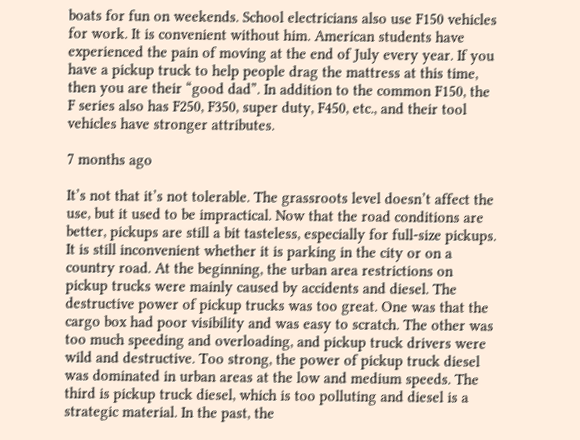boats for fun on weekends. School electricians also use F150 vehicles for work. It is convenient without him. American students have experienced the pain of moving at the end of July every year. If you have a pickup truck to help people drag the mattress at this time, then you are their “good dad”. In addition to the common F150, the F series also has F250, F350, super duty, F450, etc., and their tool vehicles have stronger attributes.

7 months ago

It’s not that it’s not tolerable. The grassroots level doesn’t affect the use, but it used to be impractical. Now that the road conditions are better, pickups are still a bit tasteless, especially for full-size pickups. It is still inconvenient whether it is parking in the city or on a country road. At the beginning, the urban area restrictions on pickup trucks were mainly caused by accidents and diesel. The destructive power of pickup trucks was too great. One was that the cargo box had poor visibility and was easy to scratch. The other was too much speeding and overloading, and pickup truck drivers were wild and destructive. Too strong, the power of pickup truck diesel was dominated in urban areas at the low and medium speeds. The third is pickup truck diesel, which is too polluting and diesel is a strategic material. In the past, the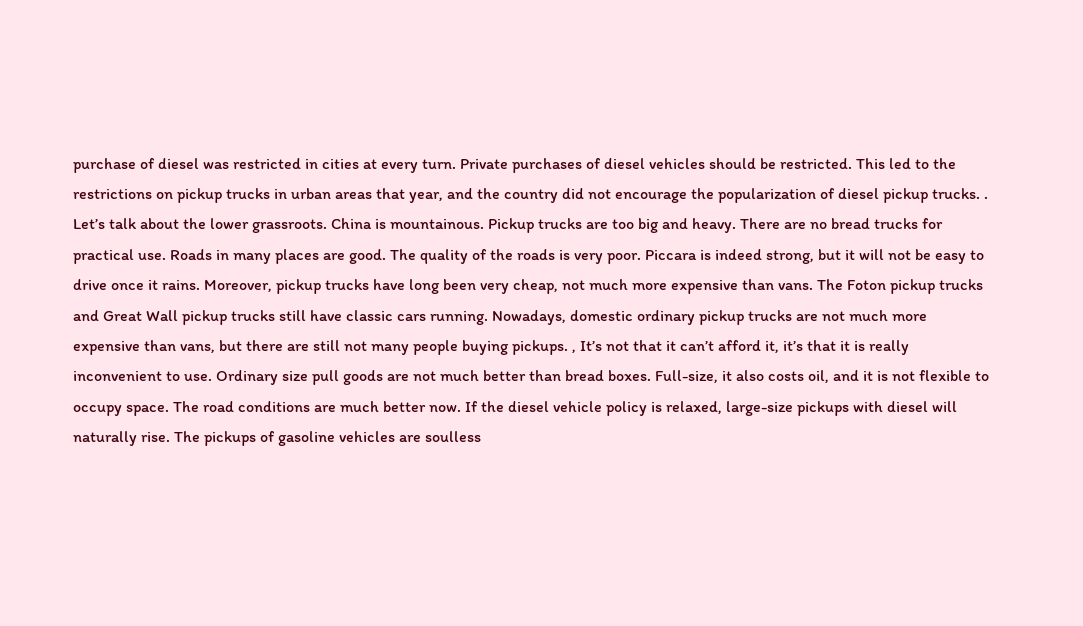purchase of diesel was restricted in cities at every turn. Private purchases of diesel vehicles should be restricted. This led to the restrictions on pickup trucks in urban areas that year, and the country did not encourage the popularization of diesel pickup trucks. . Let’s talk about the lower grassroots. China is mountainous. Pickup trucks are too big and heavy. There are no bread trucks for practical use. Roads in many places are good. The quality of the roads is very poor. Piccara is indeed strong, but it will not be easy to drive once it rains. Moreover, pickup trucks have long been very cheap, not much more expensive than vans. The Foton pickup trucks and Great Wall pickup trucks still have classic cars running. Nowadays, domestic ordinary pickup trucks are not much more expensive than vans, but there are still not many people buying pickups. , It’s not that it can’t afford it, it’s that it is really inconvenient to use. Ordinary size pull goods are not much better than bread boxes. Full-size, it also costs oil, and it is not flexible to occupy space. The road conditions are much better now. If the diesel vehicle policy is relaxed, large-size pickups with diesel will naturally rise. The pickups of gasoline vehicles are soulless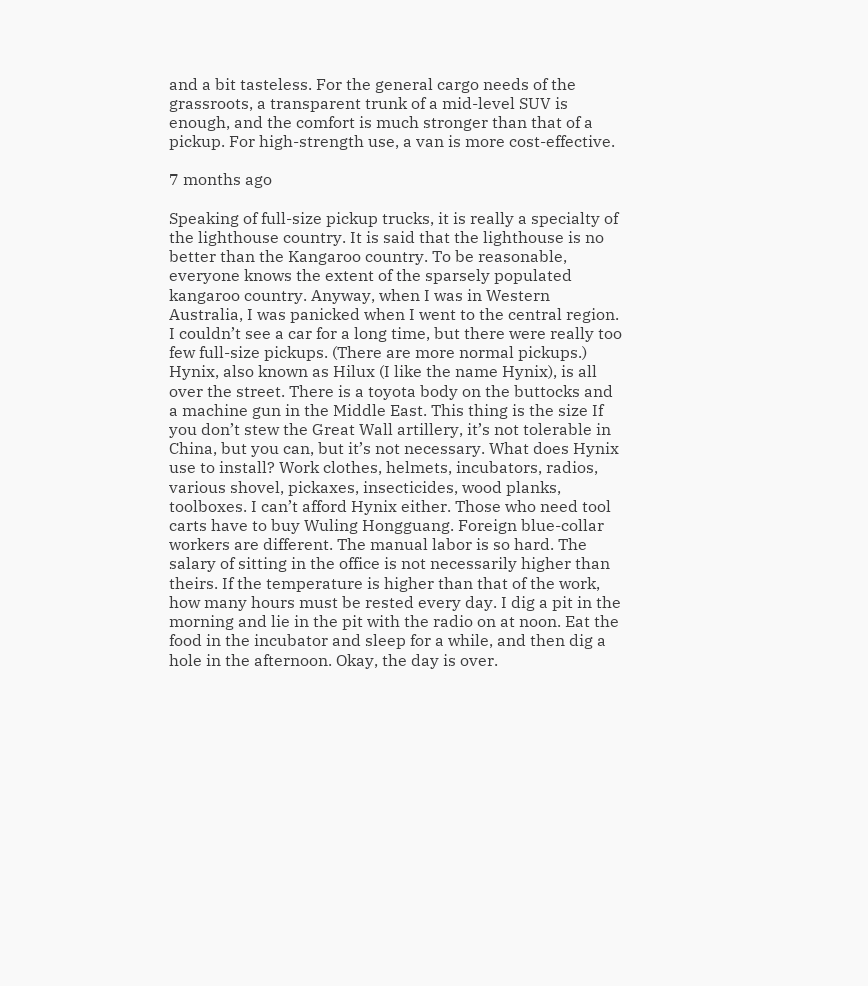and a bit tasteless. For the general cargo needs of the grassroots, a transparent trunk of a mid-level SUV is enough, and the comfort is much stronger than that of a pickup. For high-strength use, a van is more cost-effective.

7 months ago

Speaking of full-size pickup trucks, it is really a specialty of the lighthouse country. It is said that the lighthouse is no better than the Kangaroo country. To be reasonable, everyone knows the extent of the sparsely populated kangaroo country. Anyway, when I was in Western Australia, I was panicked when I went to the central region. I couldn’t see a car for a long time, but there were really too few full-size pickups. (There are more normal pickups.) Hynix, also known as Hilux (I like the name Hynix), is all over the street. There is a toyota body on the buttocks and a machine gun in the Middle East. This thing is the size If you don’t stew the Great Wall artillery, it’s not tolerable in China, but you can, but it’s not necessary. What does Hynix use to install? Work clothes, helmets, incubators, radios, various shovel, pickaxes, insecticides, wood planks, toolboxes. I can’t afford Hynix either. Those who need tool carts have to buy Wuling Hongguang. Foreign blue-collar workers are different. The manual labor is so hard. The salary of sitting in the office is not necessarily higher than theirs. If the temperature is higher than that of the work, how many hours must be rested every day. I dig a pit in the morning and lie in the pit with the radio on at noon. Eat the food in the incubator and sleep for a while, and then dig a hole in the afternoon. Okay, the day is over.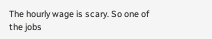The hourly wage is scary. So one of the jobs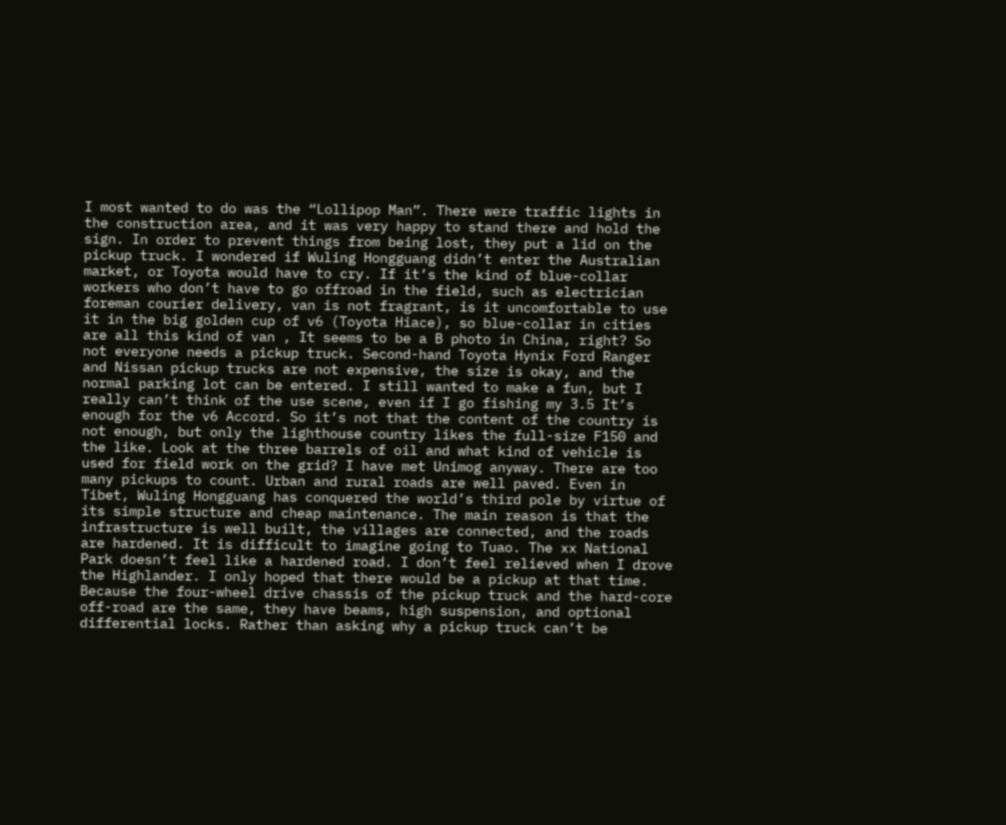I most wanted to do was the “Lollipop Man”. There were traffic lights in the construction area, and it was very happy to stand there and hold the sign. In order to prevent things from being lost, they put a lid on the pickup truck. I wondered if Wuling Hongguang didn’t enter the Australian market, or Toyota would have to cry. If it’s the kind of blue-collar workers who don’t have to go offroad in the field, such as electrician foreman courier delivery, van is not fragrant, is it uncomfortable to use it in the big golden cup of v6 (Toyota Hiace), so blue-collar in cities are all this kind of van , It seems to be a B photo in China, right? So not everyone needs a pickup truck. Second-hand Toyota Hynix Ford Ranger and Nissan pickup trucks are not expensive, the size is okay, and the normal parking lot can be entered. I still wanted to make a fun, but I really can’t think of the use scene, even if I go fishing my 3.5 It’s enough for the v6 Accord. So it’s not that the content of the country is not enough, but only the lighthouse country likes the full-size F150 and the like. Look at the three barrels of oil and what kind of vehicle is used for field work on the grid? I have met Unimog anyway. There are too many pickups to count. Urban and rural roads are well paved. Even in Tibet, Wuling Hongguang has conquered the world’s third pole by virtue of its simple structure and cheap maintenance. The main reason is that the infrastructure is well built, the villages are connected, and the roads are hardened. It is difficult to imagine going to Tuao. The xx National Park doesn’t feel like a hardened road. I don’t feel relieved when I drove the Highlander. I only hoped that there would be a pickup at that time. Because the four-wheel drive chassis of the pickup truck and the hard-core off-road are the same, they have beams, high suspension, and optional differential locks. Rather than asking why a pickup truck can’t be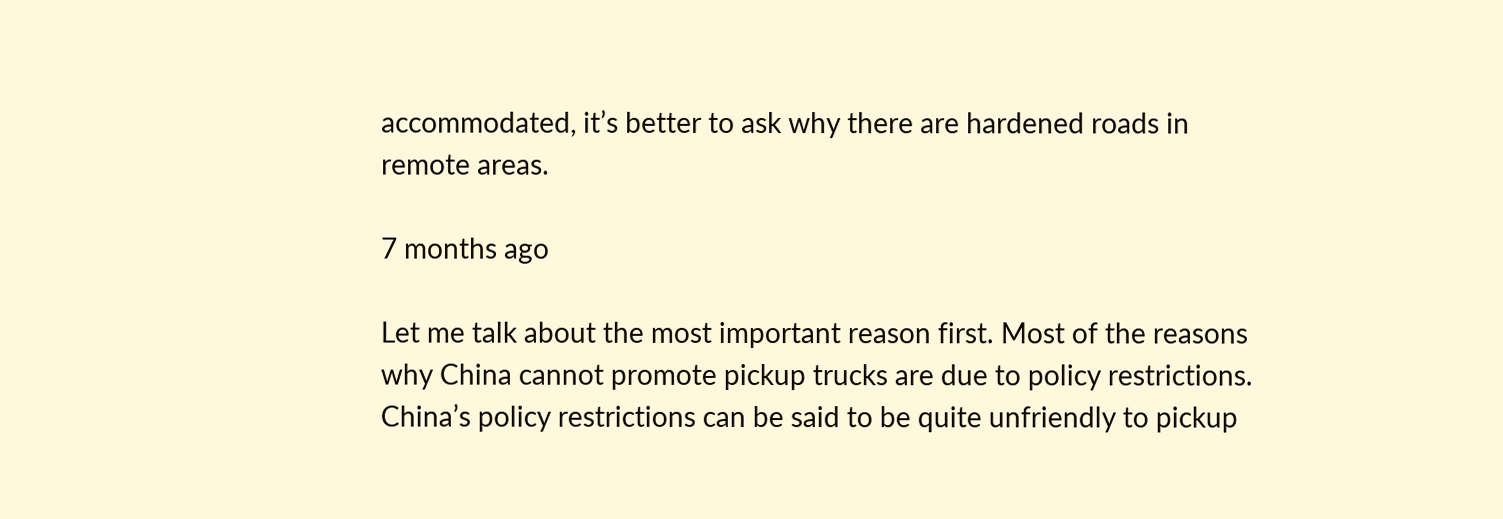accommodated, it’s better to ask why there are hardened roads in remote areas.

7 months ago

Let me talk about the most important reason first. Most of the reasons why China cannot promote pickup trucks are due to policy restrictions. China’s policy restrictions can be said to be quite unfriendly to pickup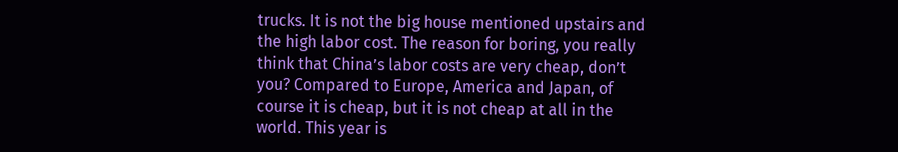trucks. It is not the big house mentioned upstairs and the high labor cost. The reason for boring, you really think that China’s labor costs are very cheap, don’t you? Compared to Europe, America and Japan, of course it is cheap, but it is not cheap at all in the world. This year is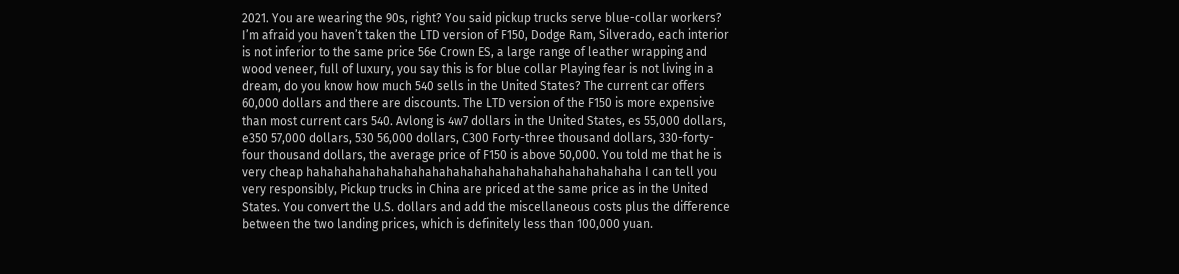2021. You are wearing the 90s, right? You said pickup trucks serve blue-collar workers? I’m afraid you haven’t taken the LTD version of F150, Dodge Ram, Silverado, each interior is not inferior to the same price 56e Crown ES, a large range of leather wrapping and wood veneer, full of luxury, you say this is for blue collar Playing fear is not living in a dream, do you know how much 540 sells in the United States? The current car offers 60,000 dollars and there are discounts. The LTD version of the F150 is more expensive than most current cars 540. Avlong is 4w7 dollars in the United States, es 55,000 dollars, e350 57,000 dollars, 530 56,000 dollars, C300 Forty-three thousand dollars, 330-forty-four thousand dollars, the average price of F150 is above 50,000. You told me that he is very cheap hahahahahahahahahahahahahahahahahahahahahahahaha I can tell you very responsibly, Pickup trucks in China are priced at the same price as in the United States. You convert the U.S. dollars and add the miscellaneous costs plus the difference between the two landing prices, which is definitely less than 100,000 yuan.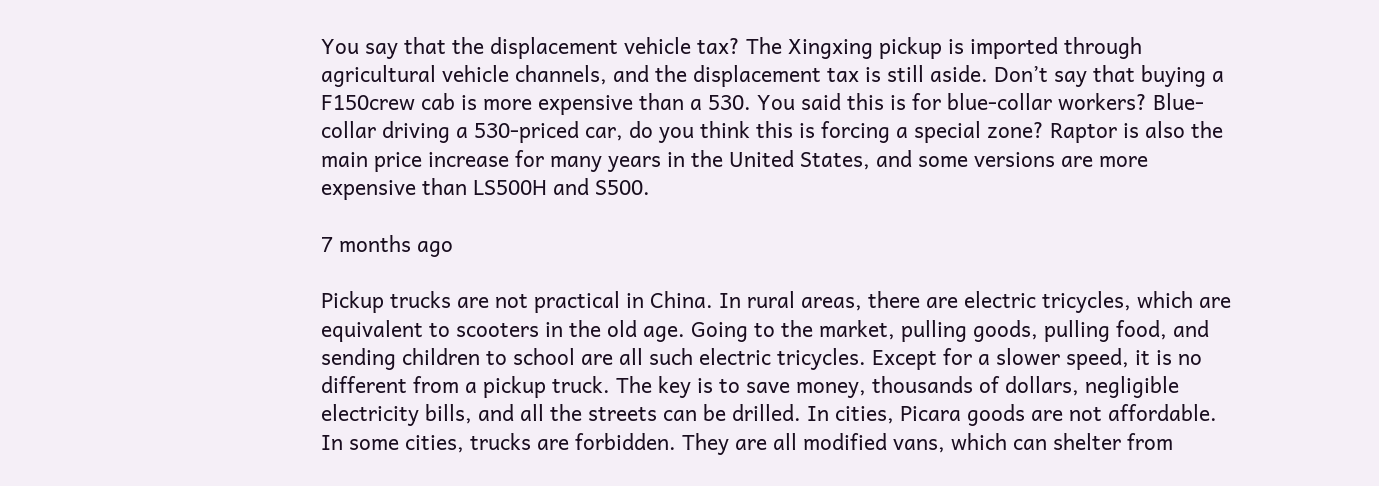You say that the displacement vehicle tax? The Xingxing pickup is imported through agricultural vehicle channels, and the displacement tax is still aside. Don’t say that buying a F150crew cab is more expensive than a 530. You said this is for blue-collar workers? Blue-collar driving a 530-priced car, do you think this is forcing a special zone? Raptor is also the main price increase for many years in the United States, and some versions are more expensive than LS500H and S500.

7 months ago

Pickup trucks are not practical in China. In rural areas, there are electric tricycles, which are equivalent to scooters in the old age. Going to the market, pulling goods, pulling food, and sending children to school are all such electric tricycles. Except for a slower speed, it is no different from a pickup truck. The key is to save money, thousands of dollars, negligible electricity bills, and all the streets can be drilled. In cities, Picara goods are not affordable. In some cities, trucks are forbidden. They are all modified vans, which can shelter from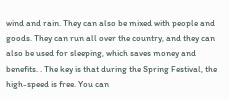wind and rain. They can also be mixed with people and goods. They can run all over the country, and they can also be used for sleeping, which saves money and benefits. . The key is that during the Spring Festival, the high-speed is free. You can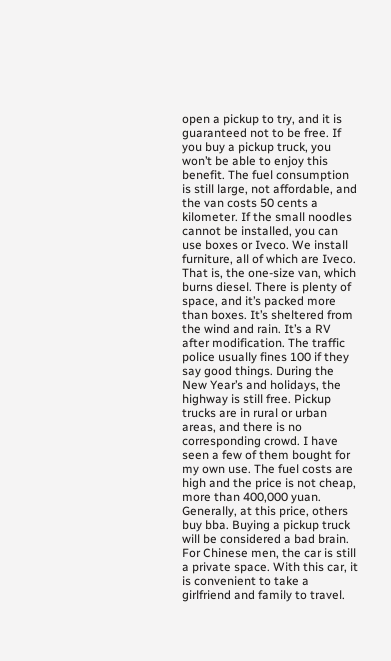open a pickup to try, and it is guaranteed not to be free. If you buy a pickup truck, you won’t be able to enjoy this benefit. The fuel consumption is still large, not affordable, and the van costs 50 cents a kilometer. If the small noodles cannot be installed, you can use boxes or Iveco. We install furniture, all of which are Iveco. That is, the one-size van, which burns diesel. There is plenty of space, and it’s packed more than boxes. It’s sheltered from the wind and rain. It’s a RV after modification. The traffic police usually fines 100 if they say good things. During the New Year’s and holidays, the highway is still free. Pickup trucks are in rural or urban areas, and there is no corresponding crowd. I have seen a few of them bought for my own use. The fuel costs are high and the price is not cheap, more than 400,000 yuan. Generally, at this price, others buy bba. Buying a pickup truck will be considered a bad brain. For Chinese men, the car is still a private space. With this car, it is convenient to take a girlfriend and family to travel.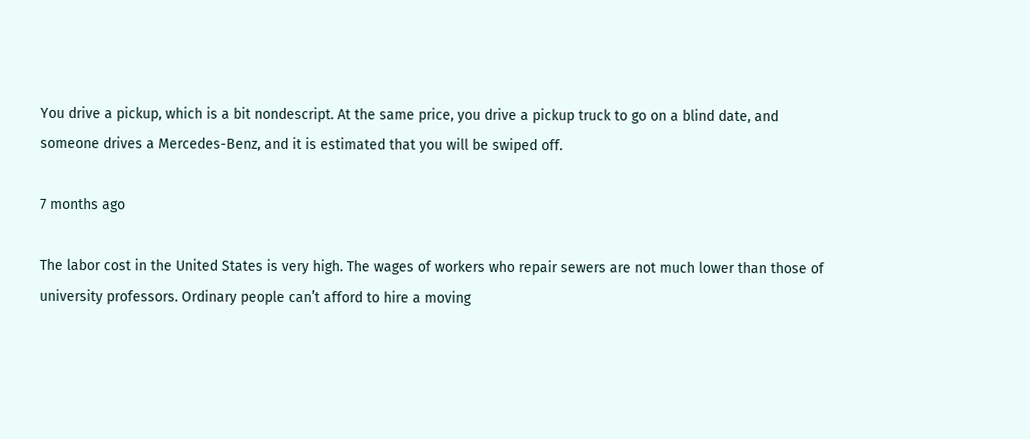You drive a pickup, which is a bit nondescript. At the same price, you drive a pickup truck to go on a blind date, and someone drives a Mercedes-Benz, and it is estimated that you will be swiped off.

7 months ago

The labor cost in the United States is very high. The wages of workers who repair sewers are not much lower than those of university professors. Ordinary people can’t afford to hire a moving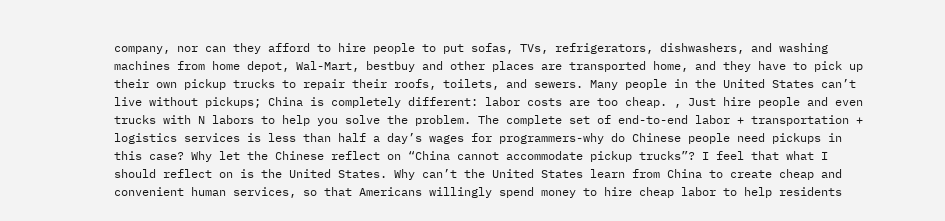company, nor can they afford to hire people to put sofas, TVs, refrigerators, dishwashers, and washing machines from home depot, Wal-Mart, bestbuy and other places are transported home, and they have to pick up their own pickup trucks to repair their roofs, toilets, and sewers. Many people in the United States can’t live without pickups; China is completely different: labor costs are too cheap. , Just hire people and even trucks with N labors to help you solve the problem. The complete set of end-to-end labor + transportation + logistics services is less than half a day’s wages for programmers-why do Chinese people need pickups in this case? Why let the Chinese reflect on “China cannot accommodate pickup trucks”? I feel that what I should reflect on is the United States. Why can’t the United States learn from China to create cheap and convenient human services, so that Americans willingly spend money to hire cheap labor to help residents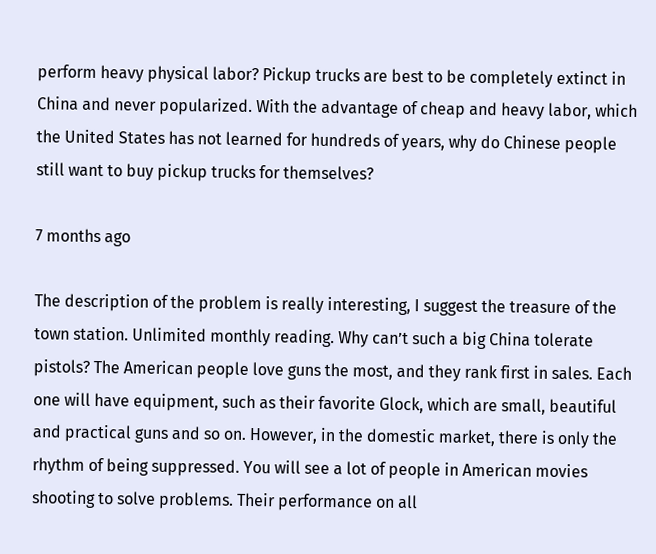perform heavy physical labor? Pickup trucks are best to be completely extinct in China and never popularized. With the advantage of cheap and heavy labor, which the United States has not learned for hundreds of years, why do Chinese people still want to buy pickup trucks for themselves?

7 months ago

The description of the problem is really interesting, I suggest the treasure of the town station. Unlimited monthly reading. Why can’t such a big China tolerate pistols? The American people love guns the most, and they rank first in sales. Each one will have equipment, such as their favorite Glock, which are small, beautiful and practical guns and so on. However, in the domestic market, there is only the rhythm of being suppressed. You will see a lot of people in American movies shooting to solve problems. Their performance on all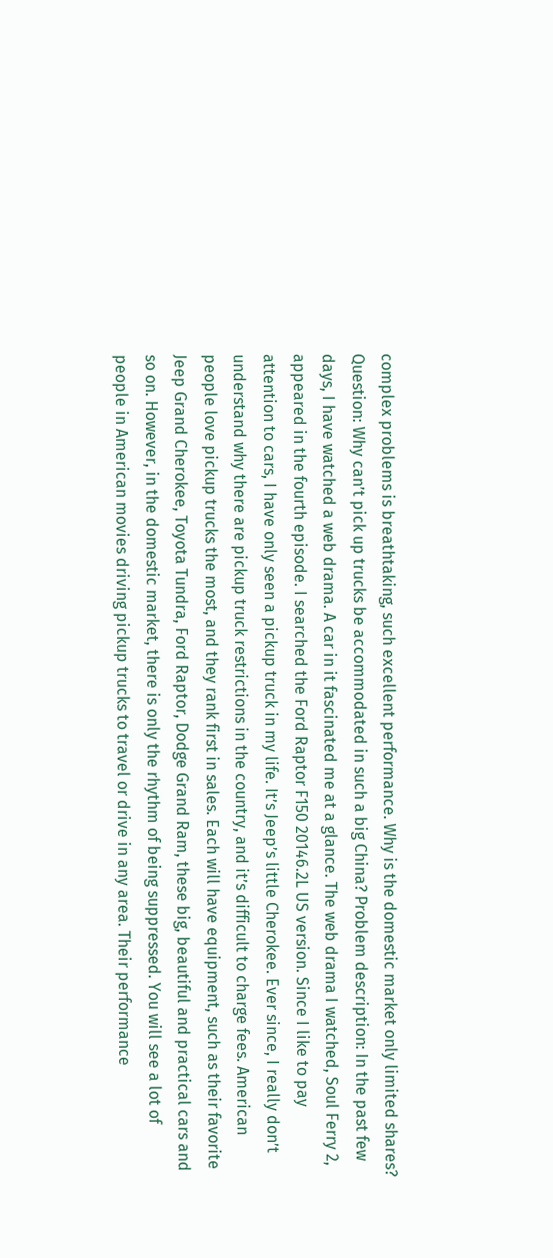complex problems is breathtaking, such excellent performance. Why is the domestic market only limited shares? Question: Why can’t pick up trucks be accommodated in such a big China? Problem description: In the past few days, I have watched a web drama. A car in it fascinated me at a glance. The web drama I watched, Soul Ferry 2, appeared in the fourth episode. I searched the Ford Raptor F150 20146.2L US version. Since I like to pay attention to cars, I have only seen a pickup truck in my life. It’s Jeep’s little Cherokee. Ever since, I really don’t understand why there are pickup truck restrictions in the country, and it’s difficult to charge fees. American people love pickup trucks the most, and they rank first in sales. Each will have equipment, such as their favorite Jeep Grand Cherokee, Toyota Tundra, Ford Raptor, Dodge Grand Ram, these big, beautiful and practical cars and so on. However, in the domestic market, there is only the rhythm of being suppressed. You will see a lot of people in American movies driving pickup trucks to travel or drive in any area. Their performance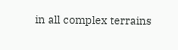in all complex terrains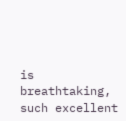is breathtaking, such excellent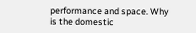performance and space. Why is the domestic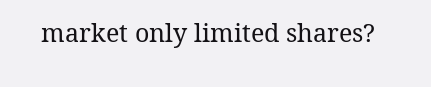market only limited shares?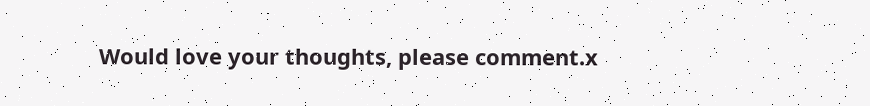Would love your thoughts, please comment.x